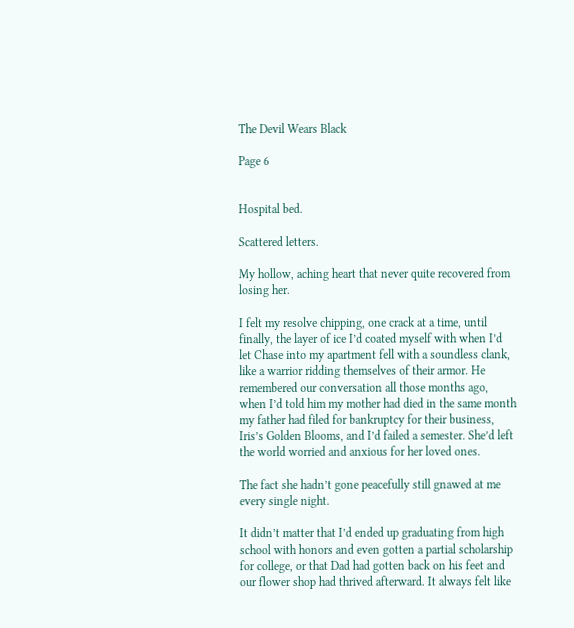The Devil Wears Black

Page 6


Hospital bed.

Scattered letters.

My hollow, aching heart that never quite recovered from losing her.

I felt my resolve chipping, one crack at a time, until finally, the layer of ice I’d coated myself with when I’d let Chase into my apartment fell with a soundless clank, like a warrior ridding themselves of their armor. He remembered our conversation all those months ago, when I’d told him my mother had died in the same month my father had filed for bankruptcy for their business, Iris’s Golden Blooms, and I’d failed a semester. She’d left the world worried and anxious for her loved ones.

The fact she hadn’t gone peacefully still gnawed at me every single night.

It didn’t matter that I’d ended up graduating from high school with honors and even gotten a partial scholarship for college, or that Dad had gotten back on his feet and our flower shop had thrived afterward. It always felt like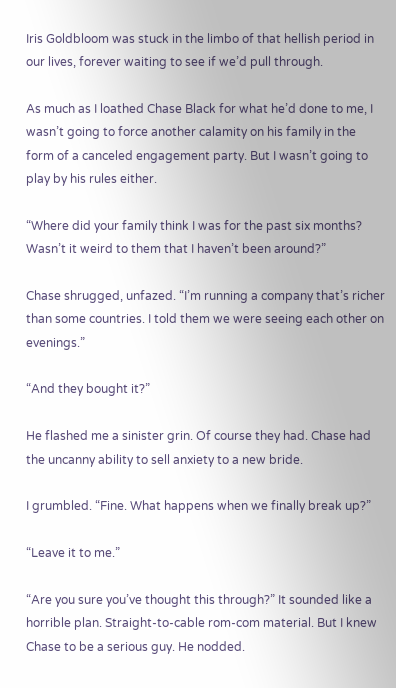Iris Goldbloom was stuck in the limbo of that hellish period in our lives, forever waiting to see if we’d pull through.

As much as I loathed Chase Black for what he’d done to me, I wasn’t going to force another calamity on his family in the form of a canceled engagement party. But I wasn’t going to play by his rules either.

“Where did your family think I was for the past six months? Wasn’t it weird to them that I haven’t been around?”

Chase shrugged, unfazed. “I’m running a company that’s richer than some countries. I told them we were seeing each other on evenings.”

“And they bought it?”

He flashed me a sinister grin. Of course they had. Chase had the uncanny ability to sell anxiety to a new bride.

I grumbled. “Fine. What happens when we finally break up?”

“Leave it to me.”

“Are you sure you’ve thought this through?” It sounded like a horrible plan. Straight-to-cable rom-com material. But I knew Chase to be a serious guy. He nodded.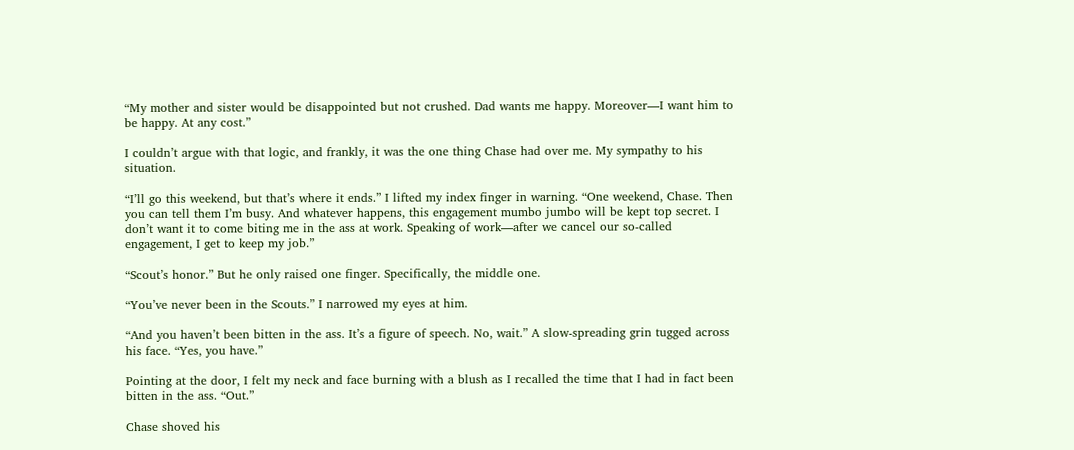“My mother and sister would be disappointed but not crushed. Dad wants me happy. Moreover—I want him to be happy. At any cost.”

I couldn’t argue with that logic, and frankly, it was the one thing Chase had over me. My sympathy to his situation.

“I’ll go this weekend, but that’s where it ends.” I lifted my index finger in warning. “One weekend, Chase. Then you can tell them I’m busy. And whatever happens, this engagement mumbo jumbo will be kept top secret. I don’t want it to come biting me in the ass at work. Speaking of work—after we cancel our so-called engagement, I get to keep my job.”

“Scout’s honor.” But he only raised one finger. Specifically, the middle one.

“You’ve never been in the Scouts.” I narrowed my eyes at him.

“And you haven’t been bitten in the ass. It’s a figure of speech. No, wait.” A slow-spreading grin tugged across his face. “Yes, you have.”

Pointing at the door, I felt my neck and face burning with a blush as I recalled the time that I had in fact been bitten in the ass. “Out.”

Chase shoved his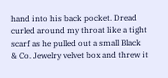hand into his back pocket. Dread curled around my throat like a tight scarf as he pulled out a small Black & Co. Jewelry velvet box and threw it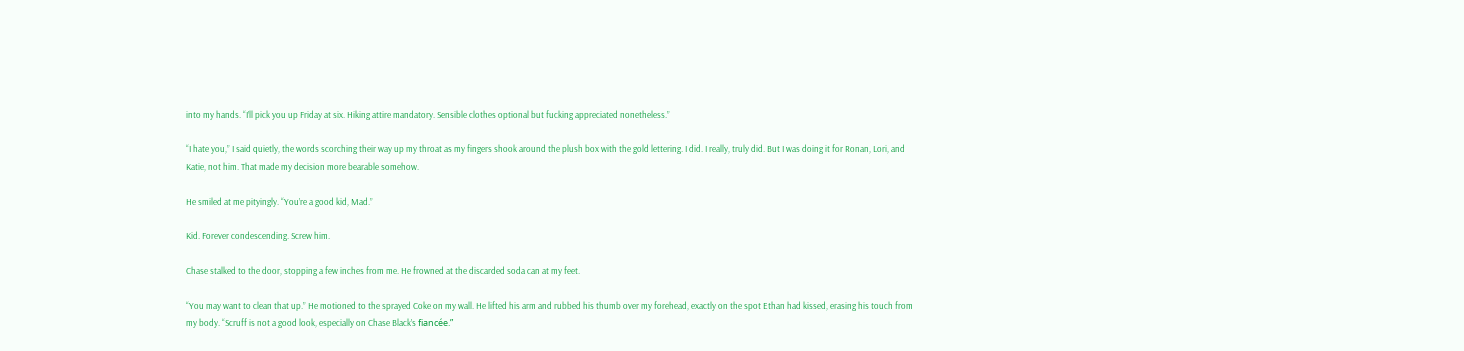into my hands. “I’ll pick you up Friday at six. Hiking attire mandatory. Sensible clothes optional but fucking appreciated nonetheless.”

“I hate you,” I said quietly, the words scorching their way up my throat as my fingers shook around the plush box with the gold lettering. I did. I really, truly did. But I was doing it for Ronan, Lori, and Katie, not him. That made my decision more bearable somehow.

He smiled at me pityingly. “You’re a good kid, Mad.”

Kid. Forever condescending. Screw him.

Chase stalked to the door, stopping a few inches from me. He frowned at the discarded soda can at my feet.

“You may want to clean that up.” He motioned to the sprayed Coke on my wall. He lifted his arm and rubbed his thumb over my forehead, exactly on the spot Ethan had kissed, erasing his touch from my body. “Scruff is not a good look, especially on Chase Black’s fiancée.”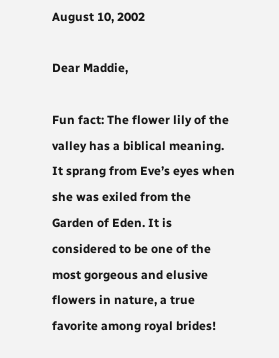August 10, 2002

Dear Maddie,

Fun fact: The flower lily of the valley has a biblical meaning. It sprang from Eve’s eyes when she was exiled from the Garden of Eden. It is considered to be one of the most gorgeous and elusive flowers in nature, a true favorite among royal brides!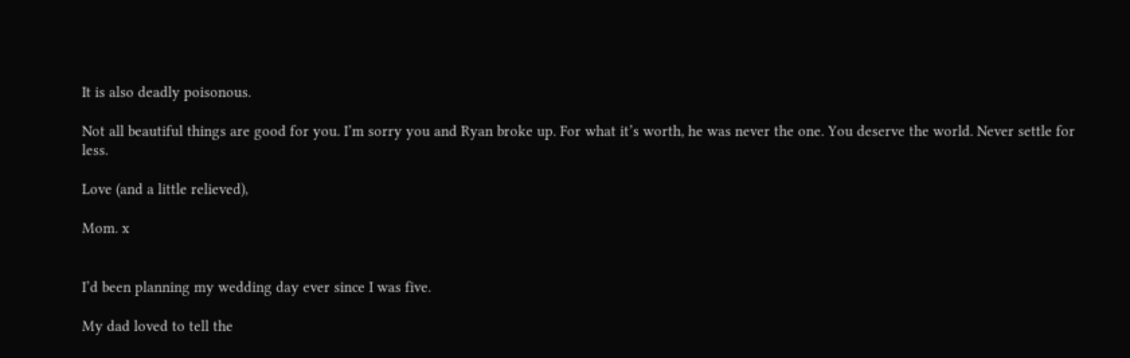It is also deadly poisonous.

Not all beautiful things are good for you. I’m sorry you and Ryan broke up. For what it’s worth, he was never the one. You deserve the world. Never settle for less.

Love (and a little relieved),

Mom. x


I’d been planning my wedding day ever since I was five.

My dad loved to tell the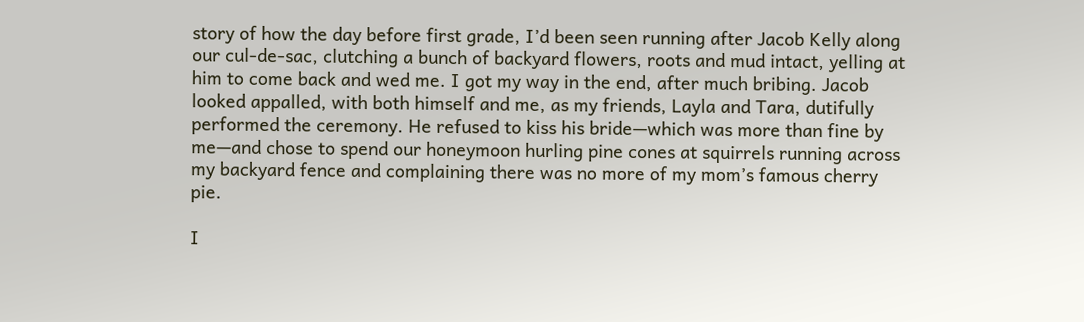story of how the day before first grade, I’d been seen running after Jacob Kelly along our cul-de-sac, clutching a bunch of backyard flowers, roots and mud intact, yelling at him to come back and wed me. I got my way in the end, after much bribing. Jacob looked appalled, with both himself and me, as my friends, Layla and Tara, dutifully performed the ceremony. He refused to kiss his bride—which was more than fine by me—and chose to spend our honeymoon hurling pine cones at squirrels running across my backyard fence and complaining there was no more of my mom’s famous cherry pie.

I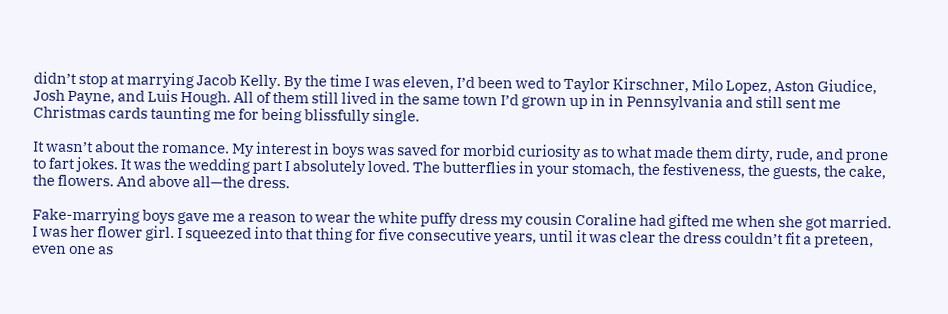didn’t stop at marrying Jacob Kelly. By the time I was eleven, I’d been wed to Taylor Kirschner, Milo Lopez, Aston Giudice, Josh Payne, and Luis Hough. All of them still lived in the same town I’d grown up in in Pennsylvania and still sent me Christmas cards taunting me for being blissfully single.

It wasn’t about the romance. My interest in boys was saved for morbid curiosity as to what made them dirty, rude, and prone to fart jokes. It was the wedding part I absolutely loved. The butterflies in your stomach, the festiveness, the guests, the cake, the flowers. And above all—the dress.

Fake-marrying boys gave me a reason to wear the white puffy dress my cousin Coraline had gifted me when she got married. I was her flower girl. I squeezed into that thing for five consecutive years, until it was clear the dress couldn’t fit a preteen, even one as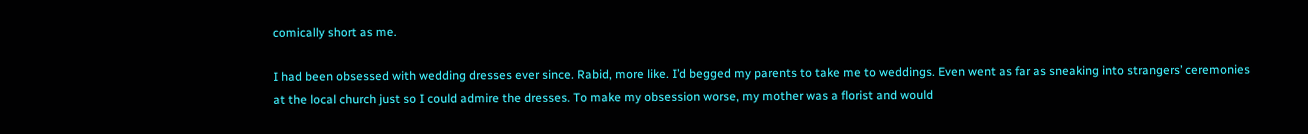comically short as me.

I had been obsessed with wedding dresses ever since. Rabid, more like. I’d begged my parents to take me to weddings. Even went as far as sneaking into strangers’ ceremonies at the local church just so I could admire the dresses. To make my obsession worse, my mother was a florist and would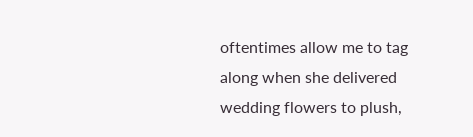oftentimes allow me to tag along when she delivered wedding flowers to plush,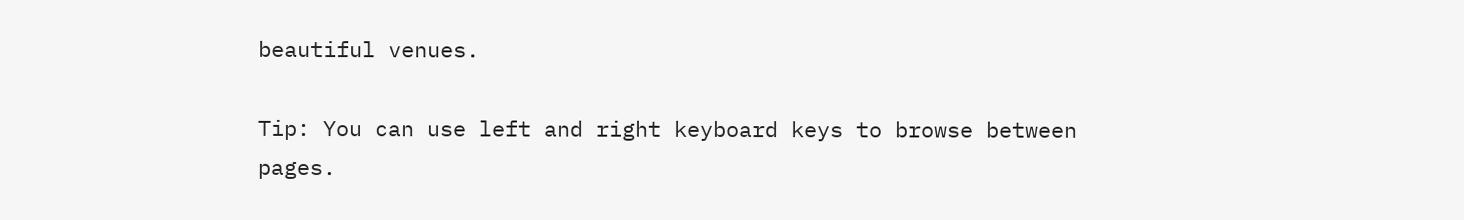beautiful venues.

Tip: You can use left and right keyboard keys to browse between pages.